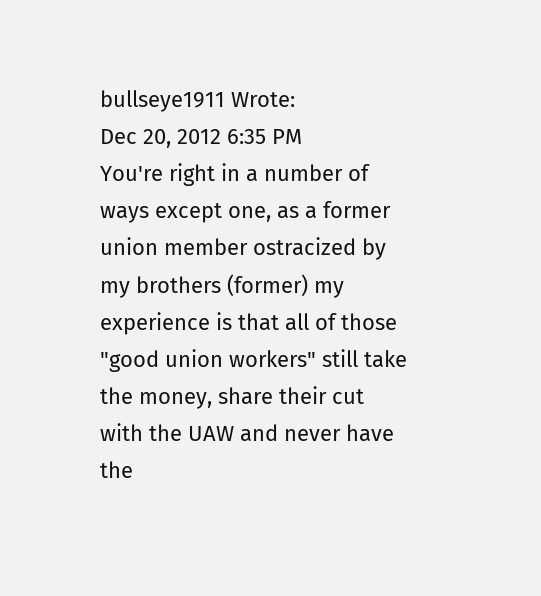bullseye1911 Wrote:
Dec 20, 2012 6:35 PM
You're right in a number of ways except one, as a former union member ostracized by my brothers (former) my experience is that all of those "good union workers" still take the money, share their cut with the UAW and never have the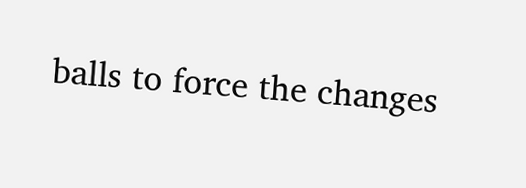balls to force the changes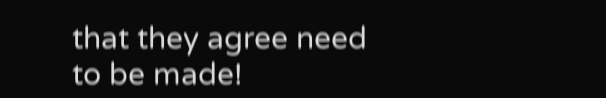that they agree need to be made!